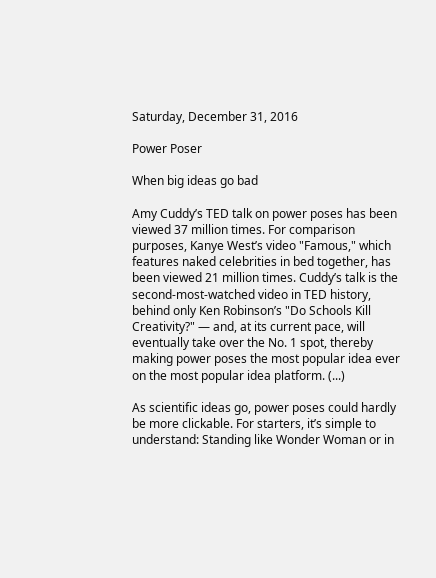Saturday, December 31, 2016

Power Poser

When big ideas go bad

Amy Cuddy’s TED talk on power poses has been viewed 37 million times. For comparison purposes, Kanye West’s video "Famous," which features naked celebrities in bed together, has been viewed 21 million times. Cuddy’s talk is the second-most-watched video in TED history, behind only Ken Robinson’s "Do Schools Kill Creativity?" — and, at its current pace, will eventually take over the No. 1 spot, thereby making power poses the most popular idea ever on the most popular idea platform. (...)

As scientific ideas go, power poses could hardly be more clickable. For starters, it’s simple to understand: Standing like Wonder Woman or in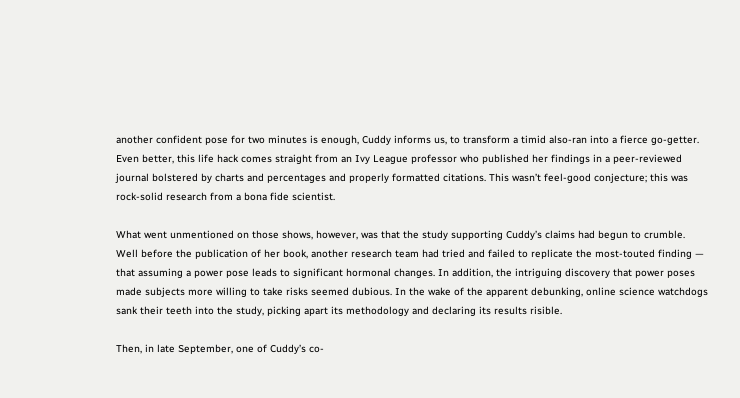another confident pose for two minutes is enough, Cuddy informs us, to transform a timid also-ran into a fierce go-getter. Even better, this life hack comes straight from an Ivy League professor who published her findings in a peer-reviewed journal bolstered by charts and percentages and properly formatted citations. This wasn’t feel-good conjecture; this was rock-solid research from a bona fide scientist.

What went unmentioned on those shows, however, was that the study supporting Cuddy’s claims had begun to crumble. Well before the publication of her book, another research team had tried and failed to replicate the most-touted finding — that assuming a power pose leads to significant hormonal changes. In addition, the intriguing discovery that power poses made subjects more willing to take risks seemed dubious. In the wake of the apparent debunking, online science watchdogs sank their teeth into the study, picking apart its methodology and declaring its results risible.

Then, in late September, one of Cuddy’s co-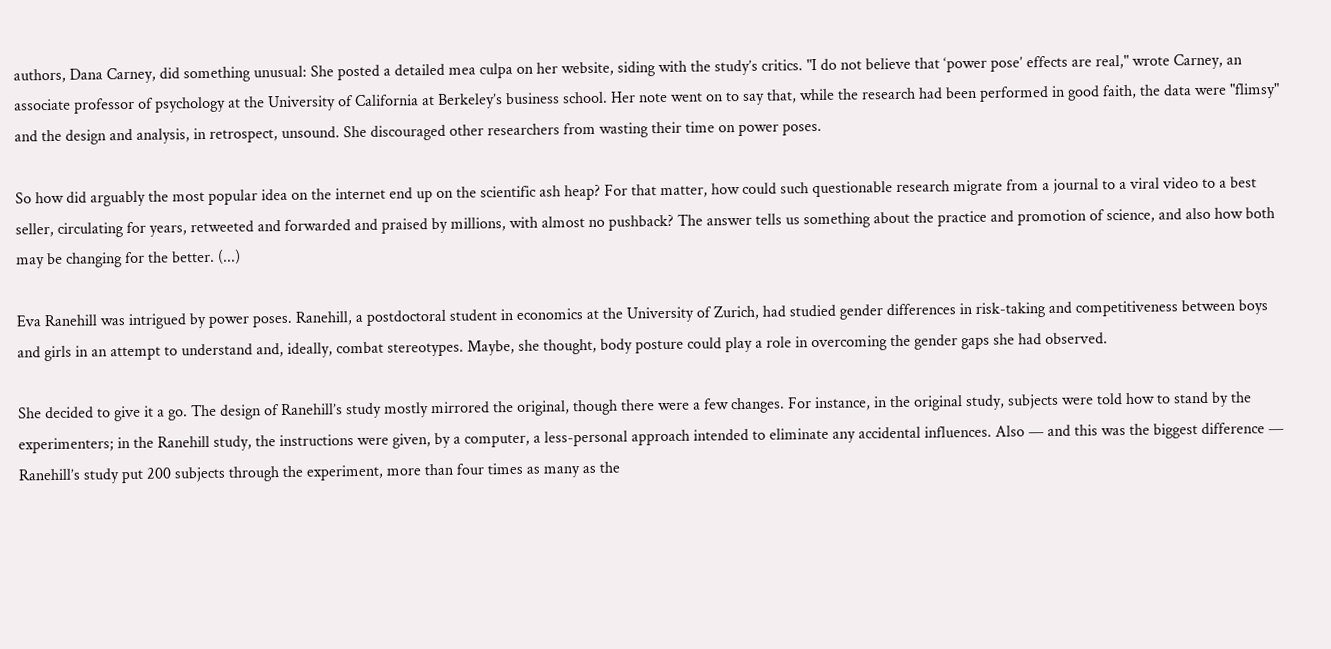authors, Dana Carney, did something unusual: She posted a detailed mea culpa on her website, siding with the study’s critics. "I do not believe that ‘power pose’ effects are real," wrote Carney, an associate professor of psychology at the University of California at Berkeley’s business school. Her note went on to say that, while the research had been performed in good faith, the data were "flimsy" and the design and analysis, in retrospect, unsound. She discouraged other researchers from wasting their time on power poses.

So how did arguably the most popular idea on the internet end up on the scientific ash heap? For that matter, how could such questionable research migrate from a journal to a viral video to a best seller, circulating for years, retweeted and forwarded and praised by millions, with almost no pushback? The answer tells us something about the practice and promotion of science, and also how both may be changing for the better. (...)

Eva Ranehill was intrigued by power poses. Ranehill, a postdoctoral student in economics at the University of Zurich, had studied gender differences in risk-taking and competitiveness between boys and girls in an attempt to understand and, ideally, combat stereotypes. Maybe, she thought, body posture could play a role in overcoming the gender gaps she had observed.

She decided to give it a go. The design of Ranehill’s study mostly mirrored the original, though there were a few changes. For instance, in the original study, subjects were told how to stand by the experimenters; in the Ranehill study, the instructions were given, by a computer, a less-personal approach intended to eliminate any accidental influences. Also — and this was the biggest difference — Ranehill’s study put 200 subjects through the experiment, more than four times as many as the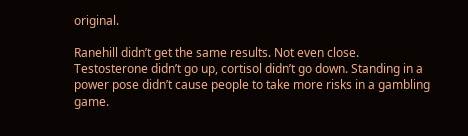original.

Ranehill didn’t get the same results. Not even close. Testosterone didn’t go up, cortisol didn’t go down. Standing in a power pose didn’t cause people to take more risks in a gambling game.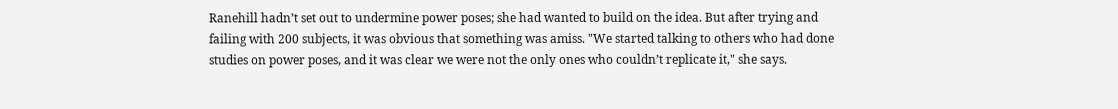Ranehill hadn’t set out to undermine power poses; she had wanted to build on the idea. But after trying and failing with 200 subjects, it was obvious that something was amiss. "We started talking to others who had done studies on power poses, and it was clear we were not the only ones who couldn’t replicate it," she says.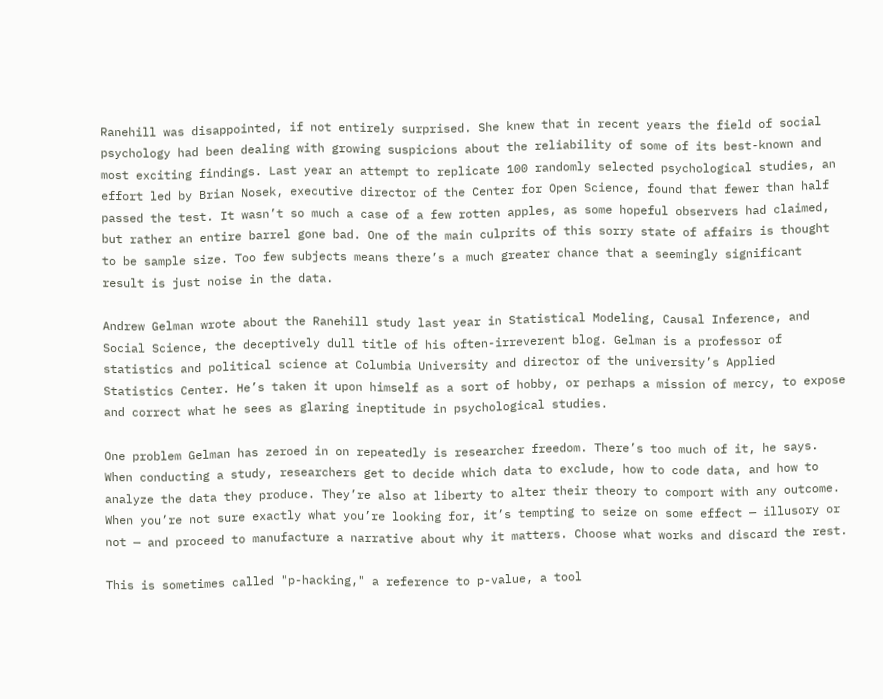Ranehill was disappointed, if not entirely surprised. She knew that in recent years the field of social psychology had been dealing with growing suspicions about the reliability of some of its best-known and most exciting findings. Last year an attempt to replicate 100 randomly selected psychological studies, an effort led by Brian Nosek, executive director of the Center for Open Science, found that fewer than half passed the test. It wasn’t so much a case of a few rotten apples, as some hopeful observers had claimed, but rather an entire barrel gone bad. One of the main culprits of this sorry state of affairs is thought to be sample size. Too few subjects means there’s a much greater chance that a seemingly significant result is just noise in the data.

Andrew Gelman wrote about the Ranehill study last year in Statistical Modeling, Causal Inference, and Social Science, the deceptively dull title of his often-irreverent blog. Gelman is a professor of statistics and political science at Columbia University and director of the university’s Applied Statistics Center. He’s taken it upon himself as a sort of hobby, or perhaps a mission of mercy, to expose and correct what he sees as glaring ineptitude in psychological studies.

One problem Gelman has zeroed in on repeatedly is researcher freedom. There’s too much of it, he says. When conducting a study, researchers get to decide which data to exclude, how to code data, and how to analyze the data they produce. They’re also at liberty to alter their theory to comport with any outcome. When you’re not sure exactly what you’re looking for, it’s tempting to seize on some effect — illusory or not — and proceed to manufacture a narrative about why it matters. Choose what works and discard the rest.

This is sometimes called "p-hacking," a reference to p-value, a tool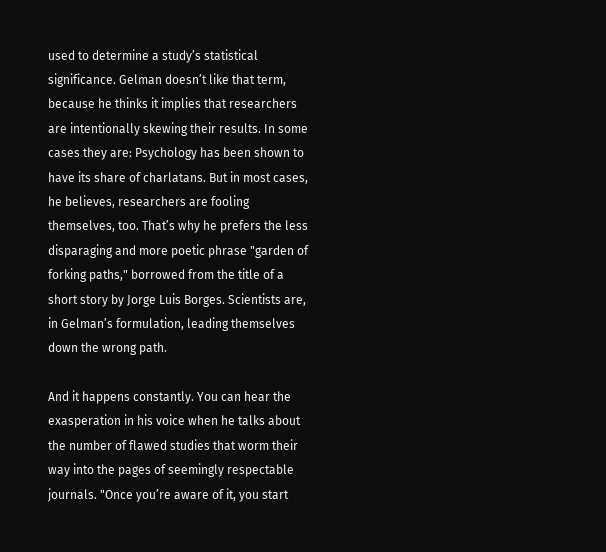used to determine a study’s statistical significance. Gelman doesn’t like that term, because he thinks it implies that researchers are intentionally skewing their results. In some cases they are: Psychology has been shown to have its share of charlatans. But in most cases, he believes, researchers are fooling themselves, too. That’s why he prefers the less disparaging and more poetic phrase "garden of forking paths," borrowed from the title of a short story by Jorge Luis Borges. Scientists are, in Gelman’s formulation, leading themselves down the wrong path.

And it happens constantly. You can hear the exasperation in his voice when he talks about the number of flawed studies that worm their way into the pages of seemingly respectable journals. "Once you’re aware of it, you start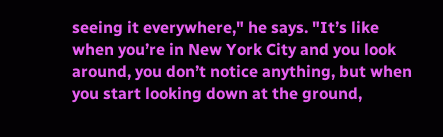seeing it everywhere," he says. "It’s like when you’re in New York City and you look around, you don’t notice anything, but when you start looking down at the ground,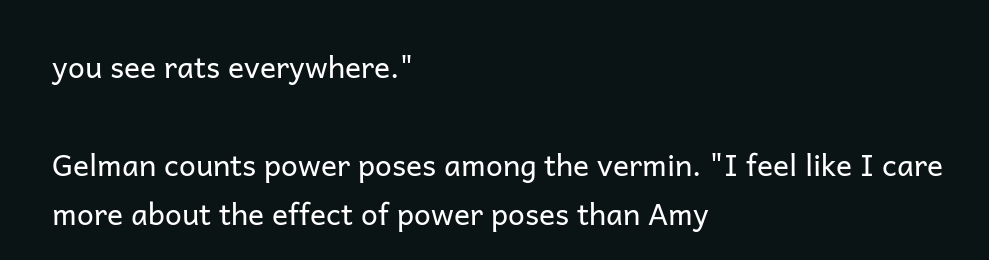you see rats everywhere."

Gelman counts power poses among the vermin. "I feel like I care more about the effect of power poses than Amy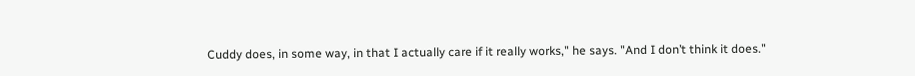Cuddy does, in some way, in that I actually care if it really works," he says. "And I don’t think it does."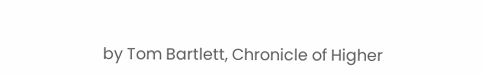by Tom Bartlett, Chronicle of Higher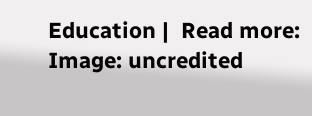Education |  Read more:
Image: uncredited